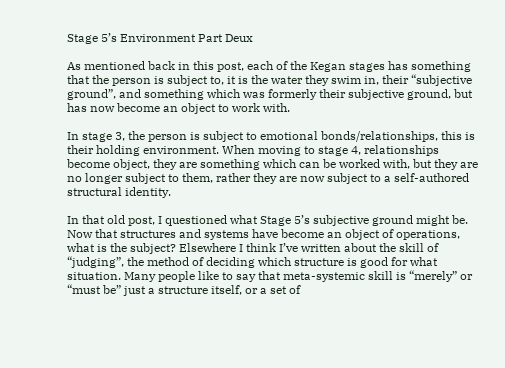Stage 5’s Environment Part Deux

As mentioned back in this post, each of the Kegan stages has something that the person is subject to, it is the water they swim in, their “subjective ground”, and something which was formerly their subjective ground, but has now become an object to work with.

In stage 3, the person is subject to emotional bonds/relationships, this is their holding environment. When moving to stage 4, relationships become object, they are something which can be worked with, but they are no longer subject to them, rather they are now subject to a self-authored structural identity.

In that old post, I questioned what Stage 5’s subjective ground might be. Now that structures and systems have become an object of operations, what is the subject? Elsewhere I think I’ve written about the skill of “judging”, the method of deciding which structure is good for what situation. Many people like to say that meta-systemic skill is “merely” or “must be” just a structure itself, or a set of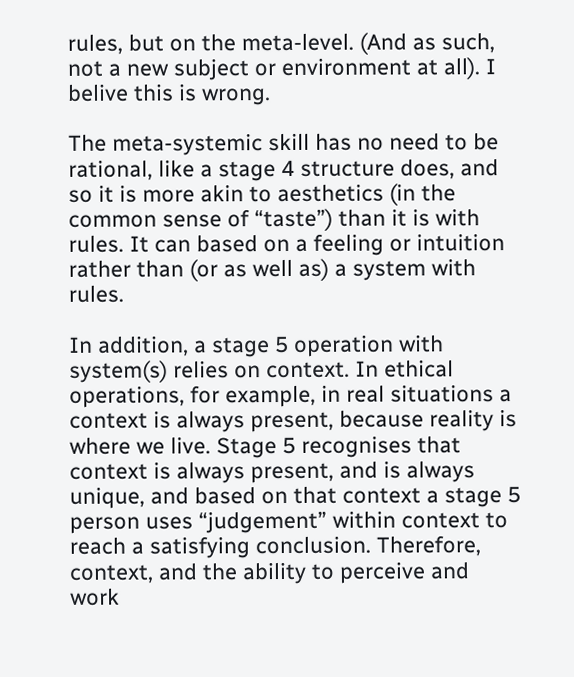rules, but on the meta-level. (And as such, not a new subject or environment at all). I belive this is wrong.

The meta-systemic skill has no need to be rational, like a stage 4 structure does, and so it is more akin to aesthetics (in the common sense of “taste”) than it is with rules. It can based on a feeling or intuition rather than (or as well as) a system with rules.

In addition, a stage 5 operation with system(s) relies on context. In ethical operations, for example, in real situations a context is always present, because reality is where we live. Stage 5 recognises that context is always present, and is always unique, and based on that context a stage 5 person uses “judgement” within context to reach a satisfying conclusion. Therefore, context, and the ability to perceive and work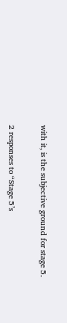with it, is the subjective ground for stage 5.


2 responses to “Stage 5’s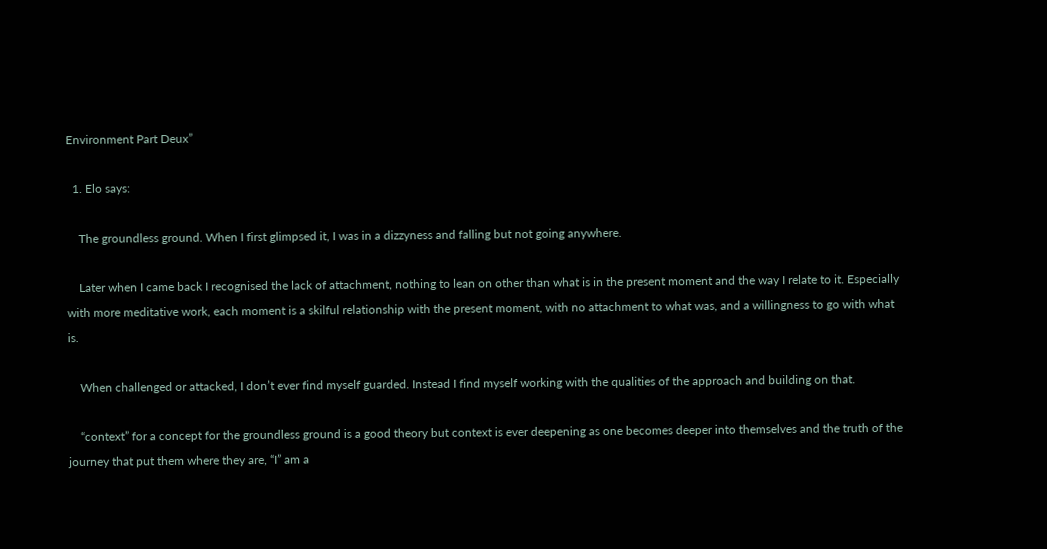Environment Part Deux”

  1. Elo says:

    The groundless ground. When I first glimpsed it, I was in a dizzyness and falling but not going anywhere.

    Later when I came back I recognised the lack of attachment, nothing to lean on other than what is in the present moment and the way I relate to it. Especially with more meditative work, each moment is a skilful relationship with the present moment, with no attachment to what was, and a willingness to go with what is.

    When challenged or attacked, I don’t ever find myself guarded. Instead I find myself working with the qualities of the approach and building on that.

    “context” for a concept for the groundless ground is a good theory but context is ever deepening as one becomes deeper into themselves and the truth of the journey that put them where they are, “I” am a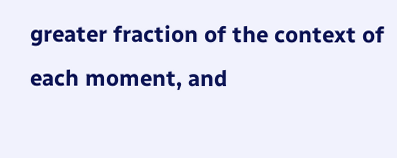greater fraction of the context of each moment, and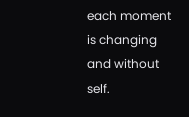each moment is changing and without self.